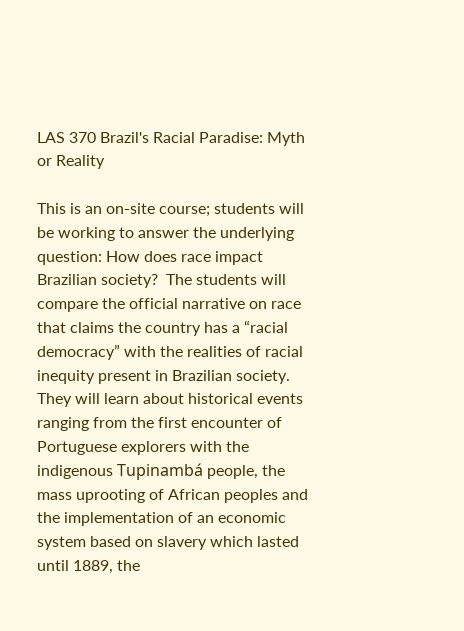LAS 370 Brazil's Racial Paradise: Myth or Reality

This is an on-site course; students will be working to answer the underlying question: How does race impact Brazilian society?  The students will compare the official narrative on race that claims the country has a “racial democracy” with the realities of racial inequity present in Brazilian society. They will learn about historical events ranging from the first encounter of Portuguese explorers with the indigenous Tupinambá people, the mass uprooting of African peoples and the implementation of an economic system based on slavery which lasted until 1889, the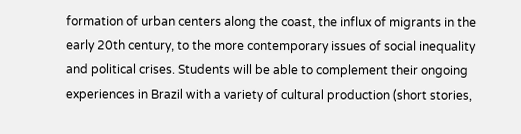formation of urban centers along the coast, the influx of migrants in the early 20th century, to the more contemporary issues of social inequality and political crises. Students will be able to complement their ongoing experiences in Brazil with a variety of cultural production (short stories,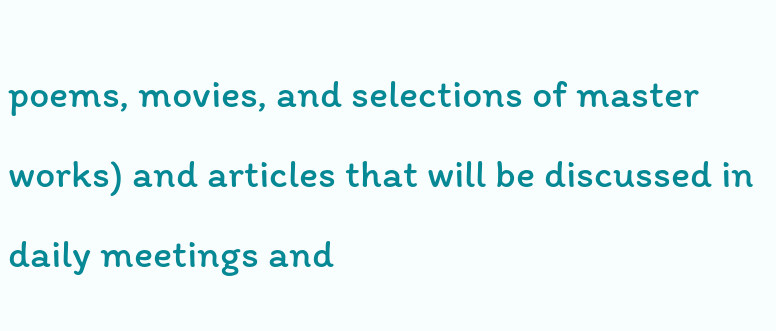poems, movies, and selections of master works) and articles that will be discussed in daily meetings and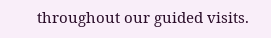throughout our guided visits.